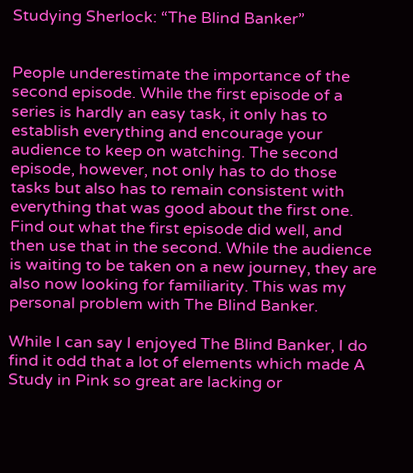Studying Sherlock: “The Blind Banker”


People underestimate the importance of the second episode. While the first episode of a series is hardly an easy task, it only has to establish everything and encourage your audience to keep on watching. The second episode, however, not only has to do those tasks but also has to remain consistent with everything that was good about the first one. Find out what the first episode did well, and then use that in the second. While the audience is waiting to be taken on a new journey, they are also now looking for familiarity. This was my personal problem with The Blind Banker.

While I can say I enjoyed The Blind Banker, I do find it odd that a lot of elements which made A Study in Pink so great are lacking or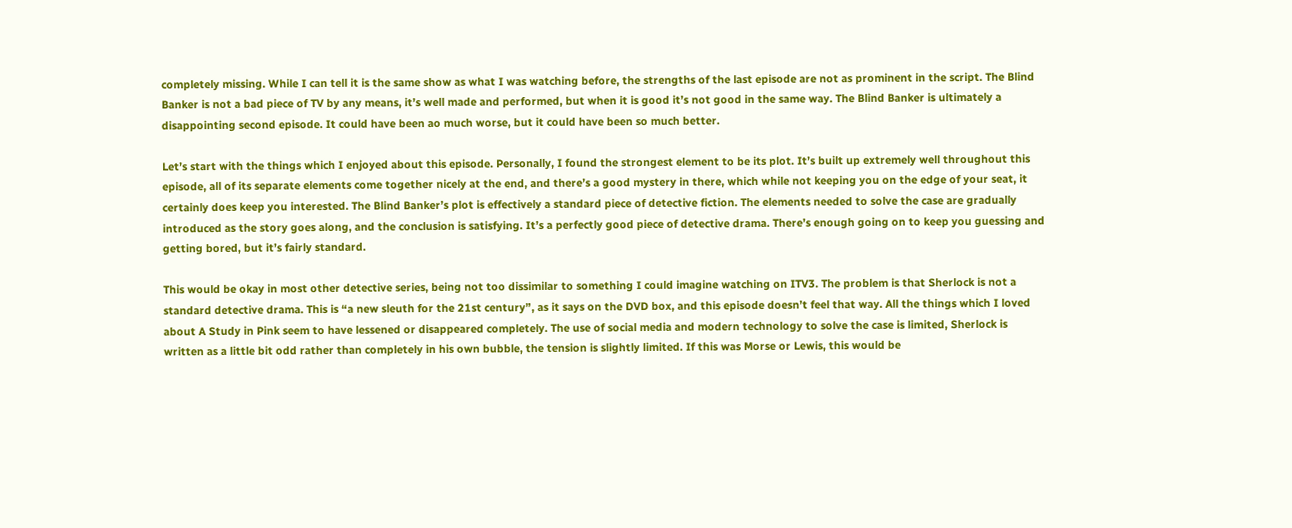completely missing. While I can tell it is the same show as what I was watching before, the strengths of the last episode are not as prominent in the script. The Blind Banker is not a bad piece of TV by any means, it’s well made and performed, but when it is good it’s not good in the same way. The Blind Banker is ultimately a disappointing second episode. It could have been ao much worse, but it could have been so much better.

Let’s start with the things which I enjoyed about this episode. Personally, I found the strongest element to be its plot. It’s built up extremely well throughout this episode, all of its separate elements come together nicely at the end, and there’s a good mystery in there, which while not keeping you on the edge of your seat, it certainly does keep you interested. The Blind Banker’s plot is effectively a standard piece of detective fiction. The elements needed to solve the case are gradually introduced as the story goes along, and the conclusion is satisfying. It’s a perfectly good piece of detective drama. There’s enough going on to keep you guessing and getting bored, but it’s fairly standard.

This would be okay in most other detective series, being not too dissimilar to something I could imagine watching on ITV3. The problem is that Sherlock is not a standard detective drama. This is “a new sleuth for the 21st century”, as it says on the DVD box, and this episode doesn’t feel that way. All the things which I loved about A Study in Pink seem to have lessened or disappeared completely. The use of social media and modern technology to solve the case is limited, Sherlock is written as a little bit odd rather than completely in his own bubble, the tension is slightly limited. If this was Morse or Lewis, this would be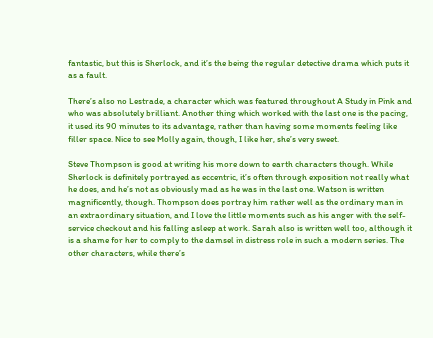fantastic, but this is Sherlock, and it’s the being the regular detective drama which puts it as a fault.

There’s also no Lestrade, a character which was featured throughout A Study in Pink and who was absolutely brilliant. Another thing which worked with the last one is the pacing, it used its 90 minutes to its advantage, rather than having some moments feeling like filler space. Nice to see Molly again, though, I like her, she’s very sweet.

Steve Thompson is good at writing his more down to earth characters though. While Sherlock is definitely portrayed as eccentric, it’s often through exposition not really what he does, and he’s not as obviously mad as he was in the last one. Watson is written magnificently, though. Thompson does portray him rather well as the ordinary man in an extraordinary situation, and I love the little moments such as his anger with the self-service checkout and his falling asleep at work. Sarah also is written well too, although it is a shame for her to comply to the damsel in distress role in such a modern series. The other characters, while there’s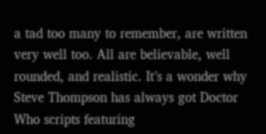a tad too many to remember, are written very well too. All are believable, well rounded, and realistic. It’s a wonder why Steve Thompson has always got Doctor Who scripts featuring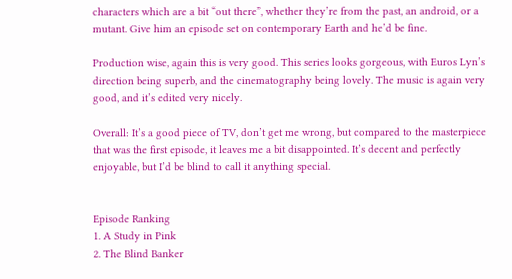characters which are a bit “out there”, whether they’re from the past, an android, or a mutant. Give him an episode set on contemporary Earth and he’d be fine.

Production wise, again this is very good. This series looks gorgeous, with Euros Lyn’s direction being superb, and the cinematography being lovely. The music is again very good, and it’s edited very nicely.

Overall: It’s a good piece of TV, don’t get me wrong, but compared to the masterpiece that was the first episode, it leaves me a bit disappointed. It’s decent and perfectly enjoyable, but I’d be blind to call it anything special.


Episode Ranking
1. A Study in Pink
2. The Blind Banker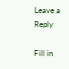Leave a Reply

Fill in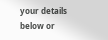your details below or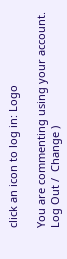click an icon to log in: Logo

You are commenting using your account. Log Out /  Change )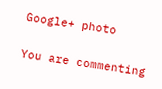Google+ photo

You are commenting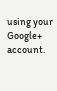using your Google+ account.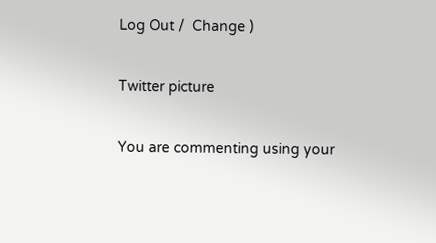Log Out /  Change )

Twitter picture

You are commenting using your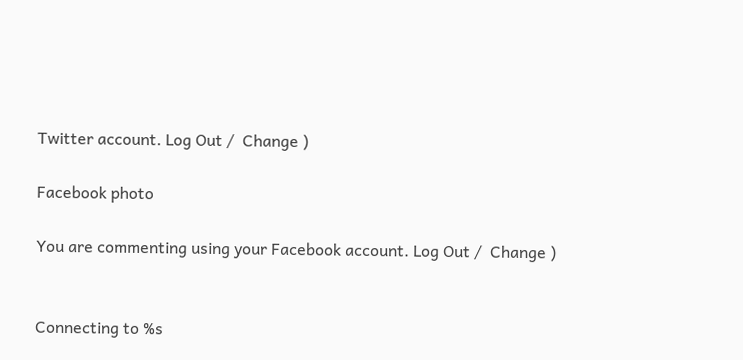Twitter account. Log Out /  Change )

Facebook photo

You are commenting using your Facebook account. Log Out /  Change )


Connecting to %s